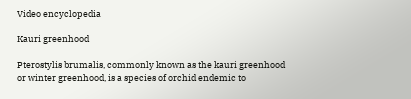Video encyclopedia

Kauri greenhood

Pterostylis brumalis, commonly known as the kauri greenhood or winter greenhood, is a species of orchid endemic to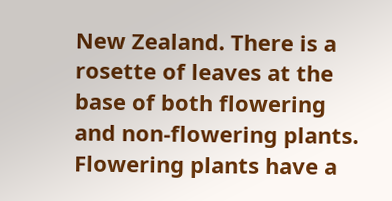New Zealand. There is a rosette of leaves at the base of both flowering and non-flowering plants. Flowering plants have a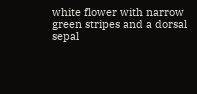white flower with narrow green stripes and a dorsal sepal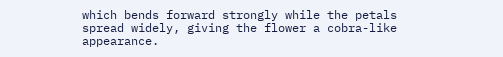which bends forward strongly while the petals spread widely, giving the flower a cobra-like appearance.